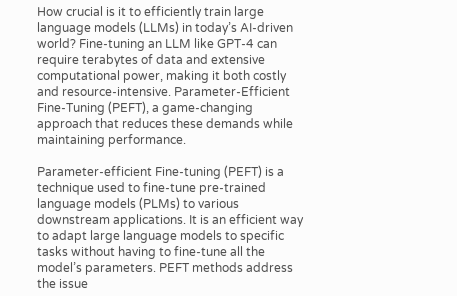How crucial is it to efficiently train large language models (LLMs) in today’s AI-driven world? Fine-tuning an LLM like GPT-4 can require terabytes of data and extensive computational power, making it both costly and resource-intensive. Parameter-Efficient Fine-Tuning (PEFT), a game-changing approach that reduces these demands while maintaining performance.

Parameter-efficient Fine-tuning (PEFT) is a technique used to fine-tune pre-trained language models (PLMs) to various downstream applications. It is an efficient way to adapt large language models to specific tasks without having to fine-tune all the model’s parameters. PEFT methods address the issue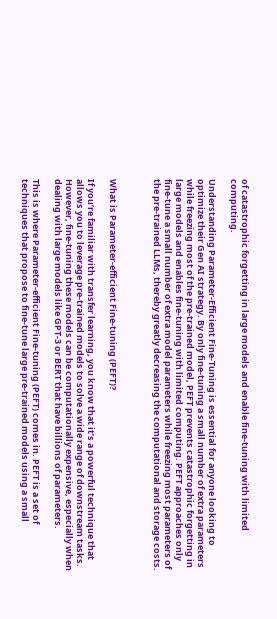of catastrophic forgetting in large models and enable fine-tuning with limited computing.

Understanding Parameter-Efficient Fine-Tuning is essential for anyone looking to optimize their Gen AI strategy. By only fine-tuning a small number of extra parameters while freezing most of the pre-trained model, PEFT prevents catastrophic forgetting in large models and enables fine-tuning with limited computing. PEFT approaches only fine-tune a small number of extra model parameters while freezing most parameters of the pre-trained LLMs, thereby greatly decreasing the computational and storage costs.



What is Parameter-efficient Fine-tuning (PEFT)?

If you’re familiar with transfer learning, you know that it’s a powerful technique that allows you to leverage pre-trained models to solve a wide range of downstream tasks. However, fine-tuning these models can be computationally expensive, especially when dealing with large models like GPT-3 or BERT that have billions of parameters.

This is where Parameter-efficient Fine-tuning (PEFT) comes in. PEFT is a set of techniques that propose to fine-tune large pre-trained models using a small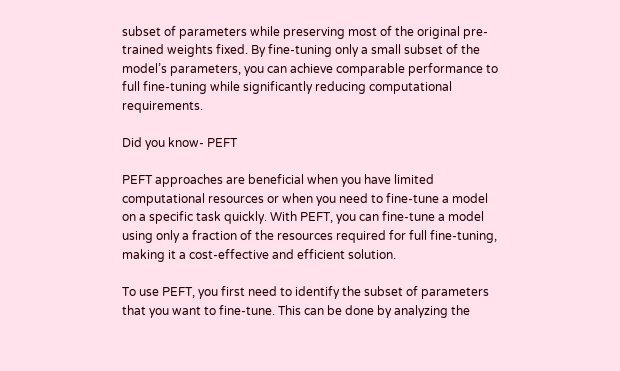subset of parameters while preserving most of the original pre-trained weights fixed. By fine-tuning only a small subset of the model’s parameters, you can achieve comparable performance to full fine-tuning while significantly reducing computational requirements.

Did you know- PEFT

PEFT approaches are beneficial when you have limited computational resources or when you need to fine-tune a model on a specific task quickly. With PEFT, you can fine-tune a model using only a fraction of the resources required for full fine-tuning, making it a cost-effective and efficient solution.

To use PEFT, you first need to identify the subset of parameters that you want to fine-tune. This can be done by analyzing the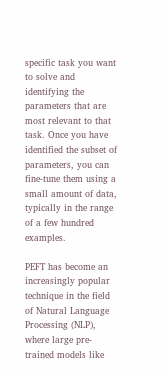specific task you want to solve and identifying the parameters that are most relevant to that task. Once you have identified the subset of parameters, you can fine-tune them using a small amount of data, typically in the range of a few hundred examples.

PEFT has become an increasingly popular technique in the field of Natural Language Processing (NLP), where large pre-trained models like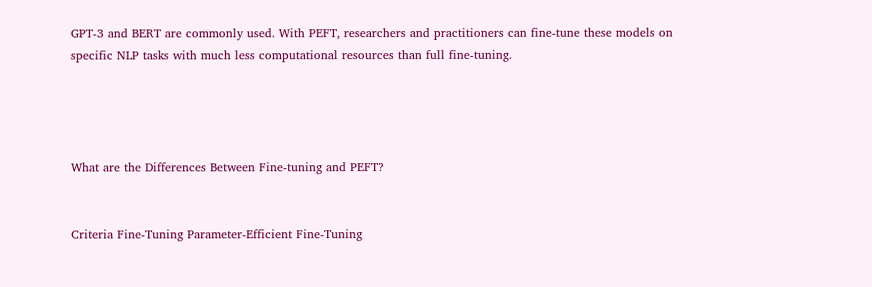GPT-3 and BERT are commonly used. With PEFT, researchers and practitioners can fine-tune these models on specific NLP tasks with much less computational resources than full fine-tuning.




What are the Differences Between Fine-tuning and PEFT?


Criteria Fine-Tuning Parameter-Efficient Fine-Tuning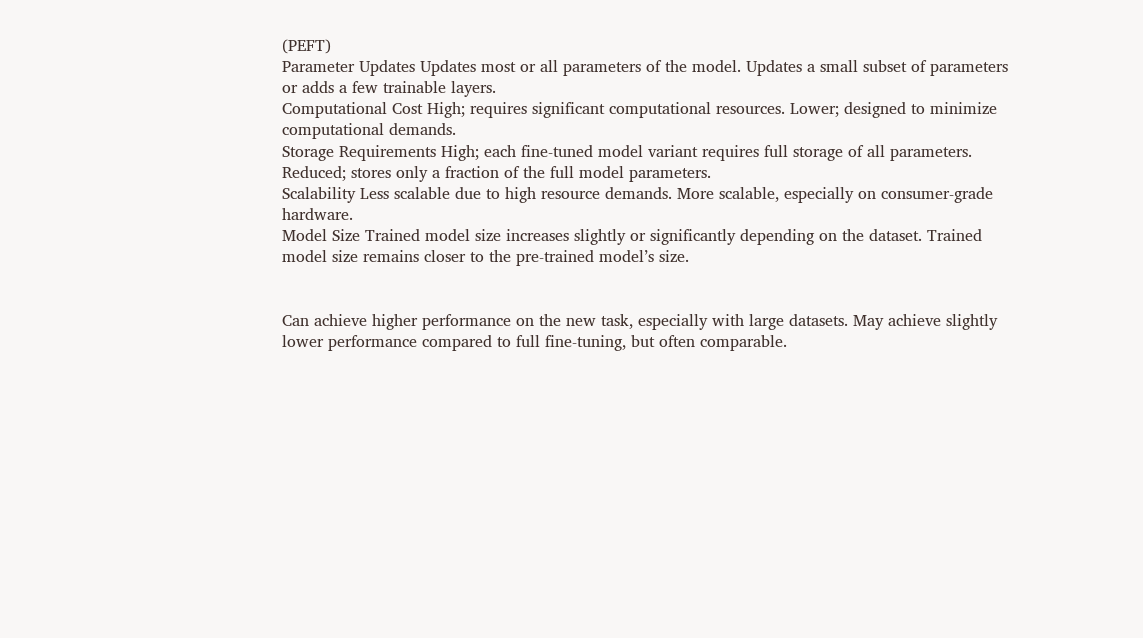(PEFT)
Parameter Updates Updates most or all parameters of the model. Updates a small subset of parameters or adds a few trainable layers.
Computational Cost High; requires significant computational resources. Lower; designed to minimize computational demands.
Storage Requirements High; each fine-tuned model variant requires full storage of all parameters. Reduced; stores only a fraction of the full model parameters.
Scalability Less scalable due to high resource demands. More scalable, especially on consumer-grade hardware.
Model Size Trained model size increases slightly or significantly depending on the dataset. Trained model size remains closer to the pre-trained model’s size.


Can achieve higher performance on the new task, especially with large datasets. May achieve slightly lower performance compared to full fine-tuning, but often comparable.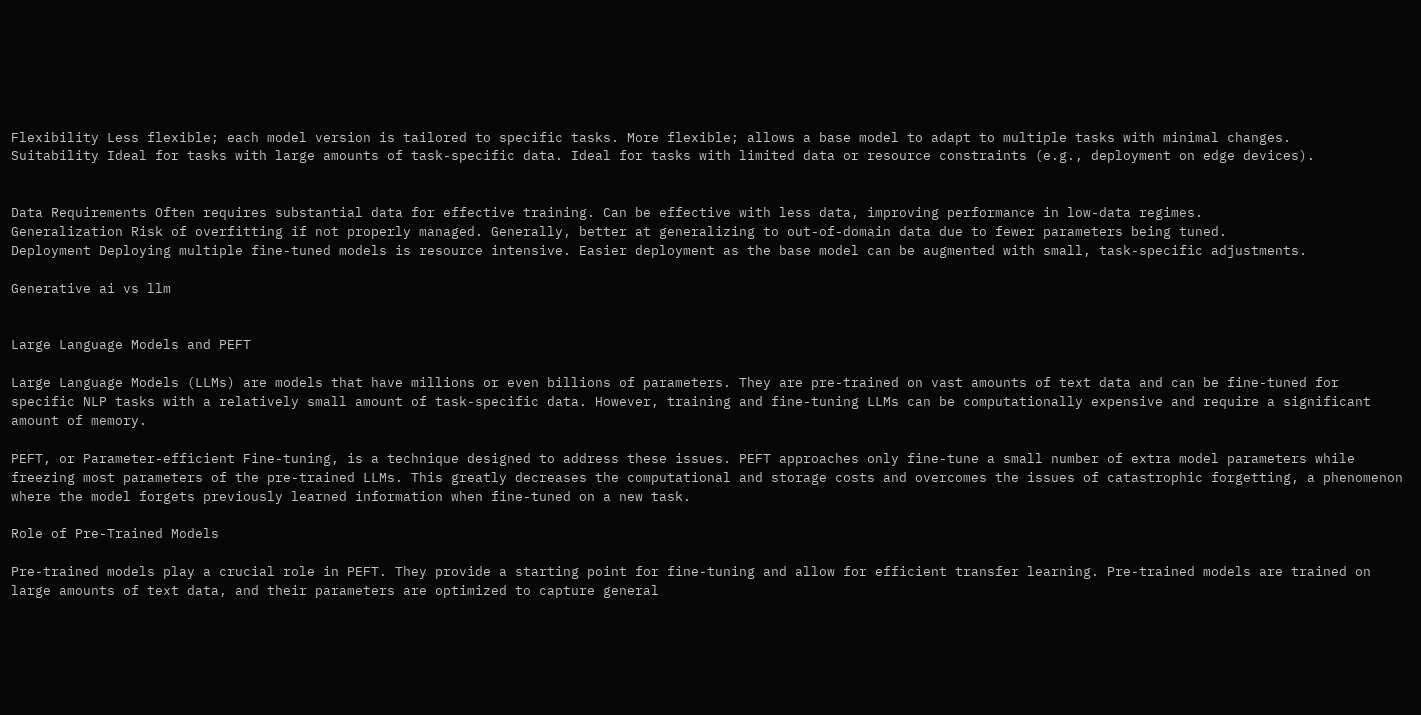Flexibility Less flexible; each model version is tailored to specific tasks. More flexible; allows a base model to adapt to multiple tasks with minimal changes.
Suitability Ideal for tasks with large amounts of task-specific data. Ideal for tasks with limited data or resource constraints (e.g., deployment on edge devices).


Data Requirements Often requires substantial data for effective training. Can be effective with less data, improving performance in low-data regimes.
Generalization Risk of overfitting if not properly managed. Generally, better at generalizing to out-of-domain data due to fewer parameters being tuned.
Deployment Deploying multiple fine-tuned models is resource intensive. Easier deployment as the base model can be augmented with small, task-specific adjustments.

Generative ai vs llm


Large Language Models and PEFT

Large Language Models (LLMs) are models that have millions or even billions of parameters. They are pre-trained on vast amounts of text data and can be fine-tuned for specific NLP tasks with a relatively small amount of task-specific data. However, training and fine-tuning LLMs can be computationally expensive and require a significant amount of memory.

PEFT, or Parameter-efficient Fine-tuning, is a technique designed to address these issues. PEFT approaches only fine-tune a small number of extra model parameters while freezing most parameters of the pre-trained LLMs. This greatly decreases the computational and storage costs and overcomes the issues of catastrophic forgetting, a phenomenon where the model forgets previously learned information when fine-tuned on a new task.

Role of Pre-Trained Models

Pre-trained models play a crucial role in PEFT. They provide a starting point for fine-tuning and allow for efficient transfer learning. Pre-trained models are trained on large amounts of text data, and their parameters are optimized to capture general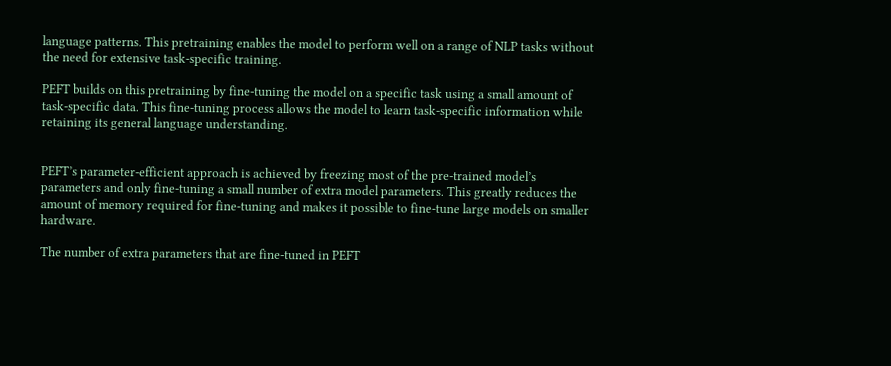language patterns. This pretraining enables the model to perform well on a range of NLP tasks without the need for extensive task-specific training.

PEFT builds on this pretraining by fine-tuning the model on a specific task using a small amount of task-specific data. This fine-tuning process allows the model to learn task-specific information while retaining its general language understanding.


PEFT’s parameter-efficient approach is achieved by freezing most of the pre-trained model’s parameters and only fine-tuning a small number of extra model parameters. This greatly reduces the amount of memory required for fine-tuning and makes it possible to fine-tune large models on smaller hardware.

The number of extra parameters that are fine-tuned in PEFT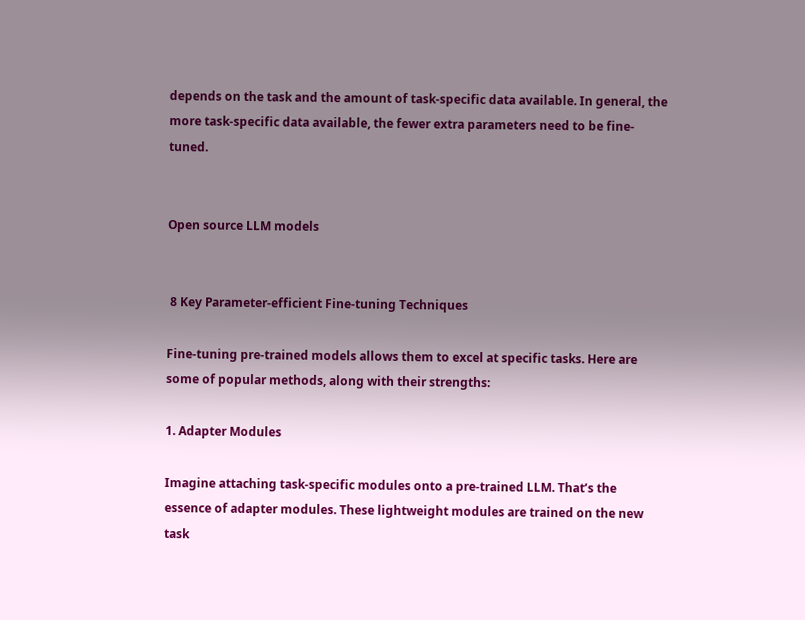depends on the task and the amount of task-specific data available. In general, the more task-specific data available, the fewer extra parameters need to be fine-tuned.


Open source LLM models


 8 Key Parameter-efficient Fine-tuning Techniques

Fine-tuning pre-trained models allows them to excel at specific tasks. Here are some of popular methods, along with their strengths:

1. Adapter Modules

Imagine attaching task-specific modules onto a pre-trained LLM. That’s the essence of adapter modules. These lightweight modules are trained on the new task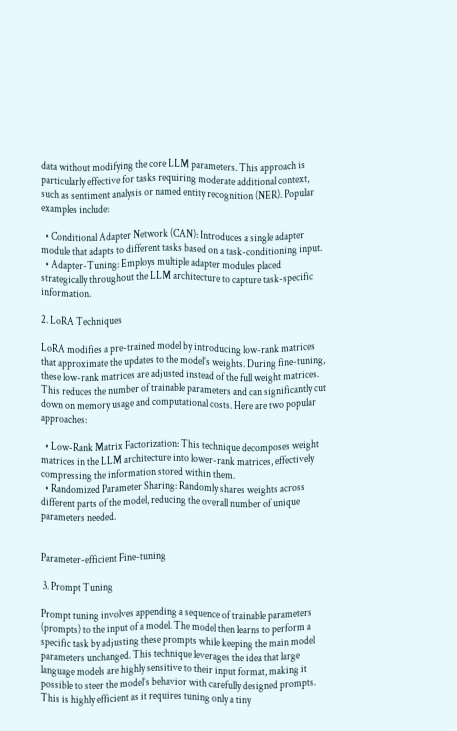data without modifying the core LLM parameters. This approach is particularly effective for tasks requiring moderate additional context, such as sentiment analysis or named entity recognition (NER). Popular examples include:

  • Conditional Adapter Network (CAN): Introduces a single adapter module that adapts to different tasks based on a task-conditioning input.
  • Adapter-Tuning: Employs multiple adapter modules placed strategically throughout the LLM architecture to capture task-specific information.

2. LoRA Techniques

LoRA modifies a pre-trained model by introducing low-rank matrices that approximate the updates to the model’s weights. During fine-tuning, these low-rank matrices are adjusted instead of the full weight matrices. This reduces the number of trainable parameters and can significantly cut down on memory usage and computational costs. Here are two popular approaches:

  • Low-Rank Matrix Factorization: This technique decomposes weight matrices in the LLM architecture into lower-rank matrices, effectively compressing the information stored within them.
  • Randomized Parameter Sharing: Randomly shares weights across different parts of the model, reducing the overall number of unique parameters needed.


Parameter-efficient Fine-tuning

 3. Prompt Tuning

Prompt tuning involves appending a sequence of trainable parameters (prompts) to the input of a model. The model then learns to perform a specific task by adjusting these prompts while keeping the main model parameters unchanged. This technique leverages the idea that large language models are highly sensitive to their input format, making it possible to steer the model’s behavior with carefully designed prompts. This is highly efficient as it requires tuning only a tiny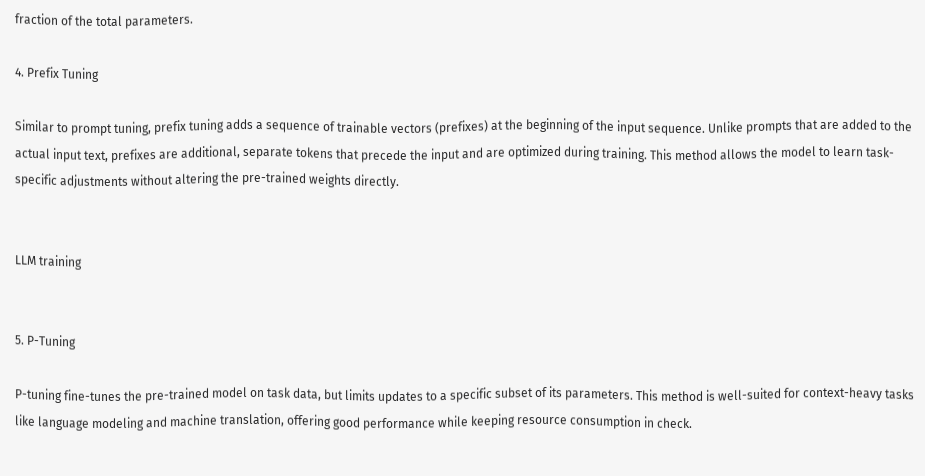fraction of the total parameters.

4. Prefix Tuning

Similar to prompt tuning, prefix tuning adds a sequence of trainable vectors (prefixes) at the beginning of the input sequence. Unlike prompts that are added to the actual input text, prefixes are additional, separate tokens that precede the input and are optimized during training. This method allows the model to learn task-specific adjustments without altering the pre-trained weights directly.


LLM training


5. P-Tuning

P-tuning fine-tunes the pre-trained model on task data, but limits updates to a specific subset of its parameters. This method is well-suited for context-heavy tasks like language modeling and machine translation, offering good performance while keeping resource consumption in check.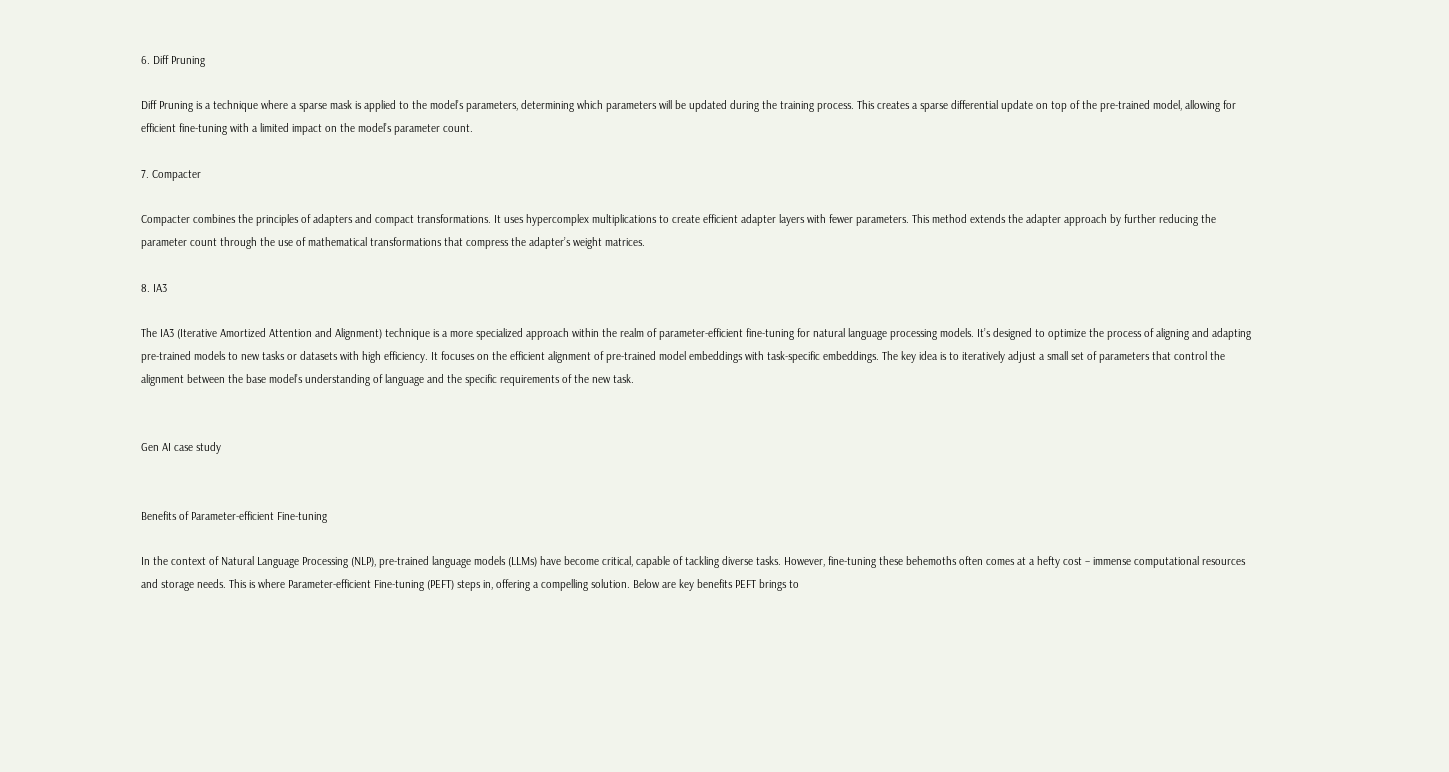6. Diff Pruning

Diff Pruning is a technique where a sparse mask is applied to the model’s parameters, determining which parameters will be updated during the training process. This creates a sparse differential update on top of the pre-trained model, allowing for efficient fine-tuning with a limited impact on the model’s parameter count.

7. Compacter

Compacter combines the principles of adapters and compact transformations. It uses hypercomplex multiplications to create efficient adapter layers with fewer parameters. This method extends the adapter approach by further reducing the parameter count through the use of mathematical transformations that compress the adapter’s weight matrices.

8. IA3

The IA3 (Iterative Amortized Attention and Alignment) technique is a more specialized approach within the realm of parameter-efficient fine-tuning for natural language processing models. It’s designed to optimize the process of aligning and adapting pre-trained models to new tasks or datasets with high efficiency. It focuses on the efficient alignment of pre-trained model embeddings with task-specific embeddings. The key idea is to iteratively adjust a small set of parameters that control the alignment between the base model’s understanding of language and the specific requirements of the new task.


Gen AI case study


Benefits of Parameter-efficient Fine-tuning

In the context of Natural Language Processing (NLP), pre-trained language models (LLMs) have become critical, capable of tackling diverse tasks. However, fine-tuning these behemoths often comes at a hefty cost – immense computational resources and storage needs. This is where Parameter-efficient Fine-tuning (PEFT) steps in, offering a compelling solution. Below are key benefits PEFT brings to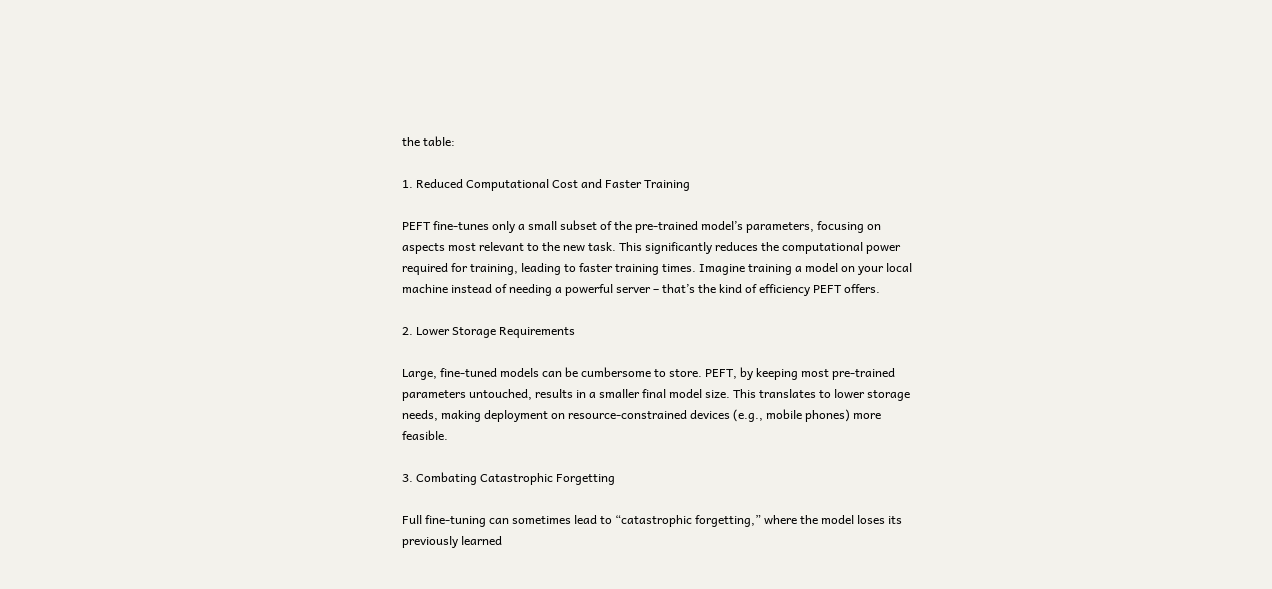the table:

1. Reduced Computational Cost and Faster Training

PEFT fine-tunes only a small subset of the pre-trained model’s parameters, focusing on aspects most relevant to the new task. This significantly reduces the computational power required for training, leading to faster training times. Imagine training a model on your local machine instead of needing a powerful server – that’s the kind of efficiency PEFT offers.

2. Lower Storage Requirements

Large, fine-tuned models can be cumbersome to store. PEFT, by keeping most pre-trained parameters untouched, results in a smaller final model size. This translates to lower storage needs, making deployment on resource-constrained devices (e.g., mobile phones) more feasible.

3. Combating Catastrophic Forgetting

Full fine-tuning can sometimes lead to “catastrophic forgetting,” where the model loses its previously learned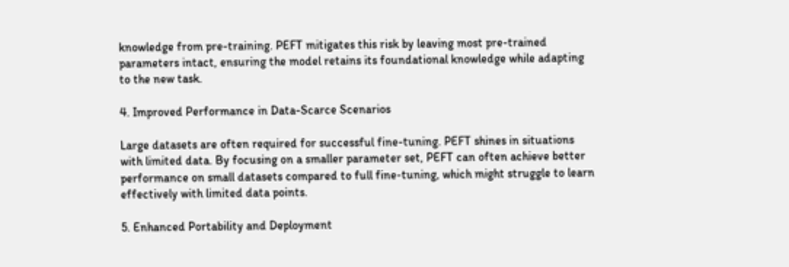knowledge from pre-training. PEFT mitigates this risk by leaving most pre-trained parameters intact, ensuring the model retains its foundational knowledge while adapting to the new task.

4. Improved Performance in Data-Scarce Scenarios

Large datasets are often required for successful fine-tuning. PEFT shines in situations with limited data. By focusing on a smaller parameter set, PEFT can often achieve better performance on small datasets compared to full fine-tuning, which might struggle to learn effectively with limited data points.

5. Enhanced Portability and Deployment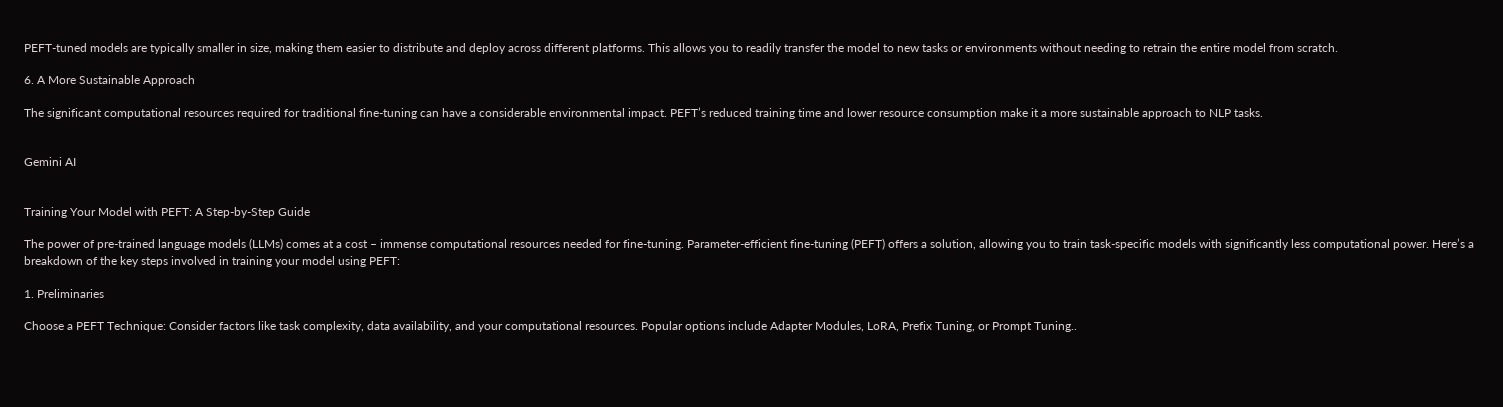PEFT-tuned models are typically smaller in size, making them easier to distribute and deploy across different platforms. This allows you to readily transfer the model to new tasks or environments without needing to retrain the entire model from scratch.

6. A More Sustainable Approach

The significant computational resources required for traditional fine-tuning can have a considerable environmental impact. PEFT’s reduced training time and lower resource consumption make it a more sustainable approach to NLP tasks.


Gemini AI


Training Your Model with PEFT: A Step-by-Step Guide

The power of pre-trained language models (LLMs) comes at a cost – immense computational resources needed for fine-tuning. Parameter-efficient fine-tuning (PEFT) offers a solution, allowing you to train task-specific models with significantly less computational power. Here’s a breakdown of the key steps involved in training your model using PEFT:

1. Preliminaries

Choose a PEFT Technique: Consider factors like task complexity, data availability, and your computational resources. Popular options include Adapter Modules, LoRA, Prefix Tuning, or Prompt Tuning..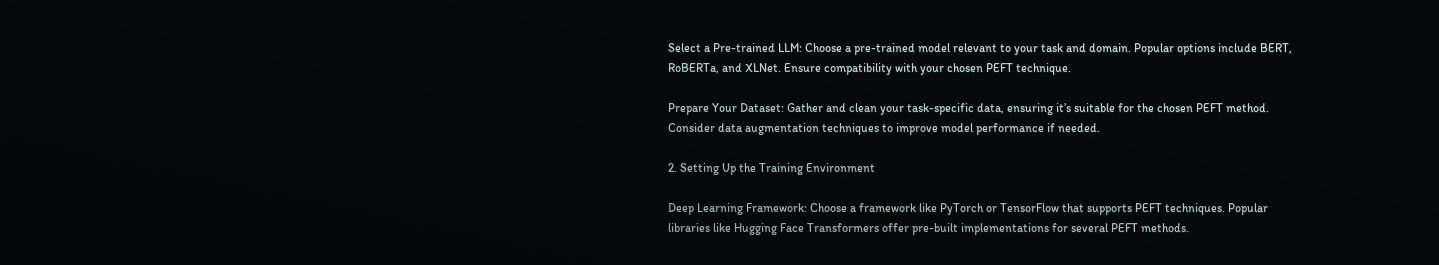Select a Pre-trained LLM: Choose a pre-trained model relevant to your task and domain. Popular options include BERT, RoBERTa, and XLNet. Ensure compatibility with your chosen PEFT technique.

Prepare Your Dataset: Gather and clean your task-specific data, ensuring it’s suitable for the chosen PEFT method. Consider data augmentation techniques to improve model performance if needed.

2. Setting Up the Training Environment

Deep Learning Framework: Choose a framework like PyTorch or TensorFlow that supports PEFT techniques. Popular libraries like Hugging Face Transformers offer pre-built implementations for several PEFT methods.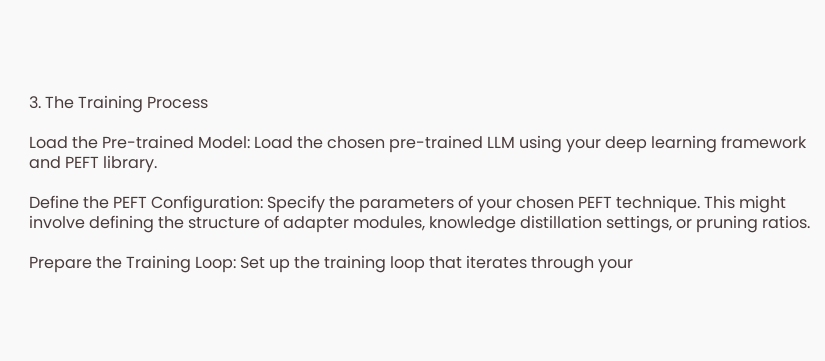3. The Training Process

Load the Pre-trained Model: Load the chosen pre-trained LLM using your deep learning framework and PEFT library.

Define the PEFT Configuration: Specify the parameters of your chosen PEFT technique. This might involve defining the structure of adapter modules, knowledge distillation settings, or pruning ratios.

Prepare the Training Loop: Set up the training loop that iterates through your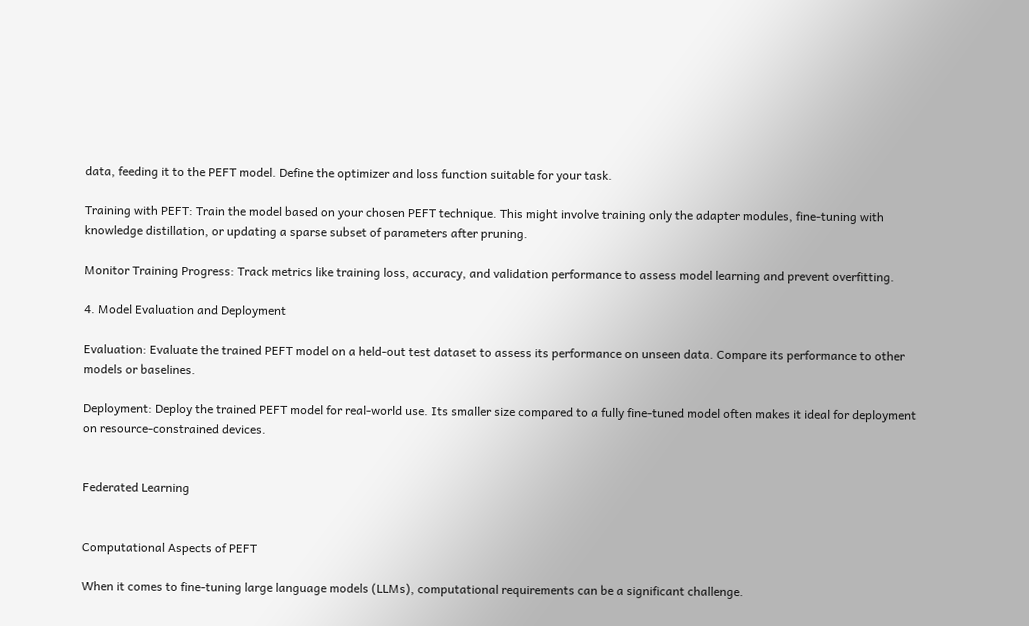data, feeding it to the PEFT model. Define the optimizer and loss function suitable for your task.

Training with PEFT: Train the model based on your chosen PEFT technique. This might involve training only the adapter modules, fine-tuning with knowledge distillation, or updating a sparse subset of parameters after pruning.

Monitor Training Progress: Track metrics like training loss, accuracy, and validation performance to assess model learning and prevent overfitting.

4. Model Evaluation and Deployment

Evaluation: Evaluate the trained PEFT model on a held-out test dataset to assess its performance on unseen data. Compare its performance to other models or baselines.

Deployment: Deploy the trained PEFT model for real-world use. Its smaller size compared to a fully fine-tuned model often makes it ideal for deployment on resource-constrained devices.


Federated Learning


Computational Aspects of PEFT

When it comes to fine-tuning large language models (LLMs), computational requirements can be a significant challenge.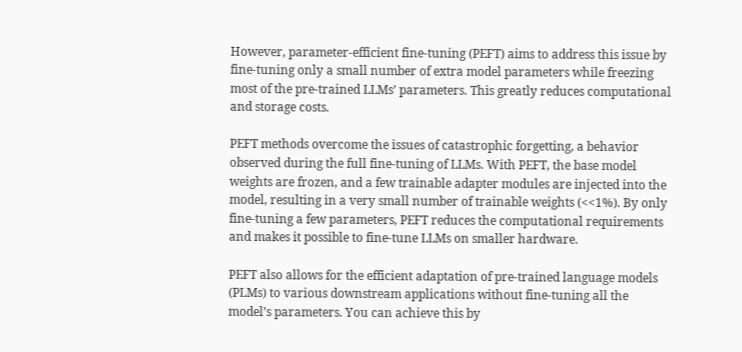However, parameter-efficient fine-tuning (PEFT) aims to address this issue by fine-tuning only a small number of extra model parameters while freezing most of the pre-trained LLMs’ parameters. This greatly reduces computational and storage costs.

PEFT methods overcome the issues of catastrophic forgetting, a behavior observed during the full fine-tuning of LLMs. With PEFT, the base model weights are frozen, and a few trainable adapter modules are injected into the model, resulting in a very small number of trainable weights (<<1%). By only fine-tuning a few parameters, PEFT reduces the computational requirements and makes it possible to fine-tune LLMs on smaller hardware.

PEFT also allows for the efficient adaptation of pre-trained language models (PLMs) to various downstream applications without fine-tuning all the model’s parameters. You can achieve this by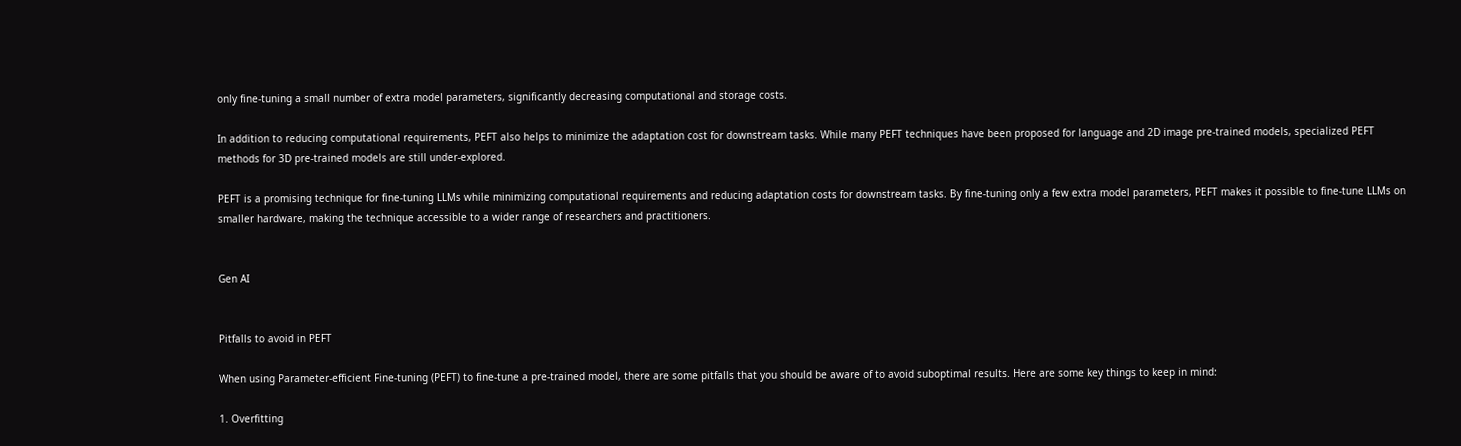only fine-tuning a small number of extra model parameters, significantly decreasing computational and storage costs.

In addition to reducing computational requirements, PEFT also helps to minimize the adaptation cost for downstream tasks. While many PEFT techniques have been proposed for language and 2D image pre-trained models, specialized PEFT methods for 3D pre-trained models are still under-explored.

PEFT is a promising technique for fine-tuning LLMs while minimizing computational requirements and reducing adaptation costs for downstream tasks. By fine-tuning only a few extra model parameters, PEFT makes it possible to fine-tune LLMs on smaller hardware, making the technique accessible to a wider range of researchers and practitioners.


Gen AI


Pitfalls to avoid in PEFT

When using Parameter-efficient Fine-tuning (PEFT) to fine-tune a pre-trained model, there are some pitfalls that you should be aware of to avoid suboptimal results. Here are some key things to keep in mind:

1. Overfitting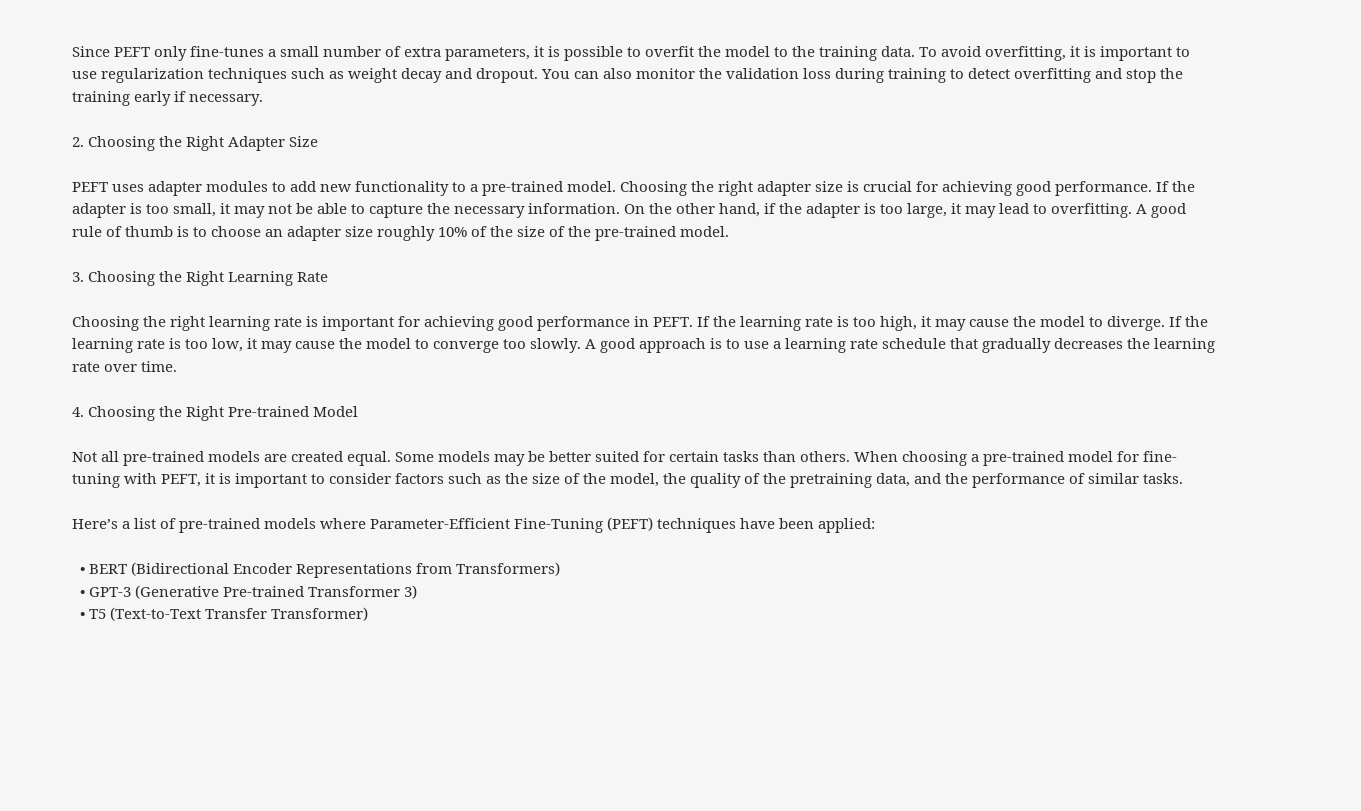Since PEFT only fine-tunes a small number of extra parameters, it is possible to overfit the model to the training data. To avoid overfitting, it is important to use regularization techniques such as weight decay and dropout. You can also monitor the validation loss during training to detect overfitting and stop the training early if necessary.

2. Choosing the Right Adapter Size

PEFT uses adapter modules to add new functionality to a pre-trained model. Choosing the right adapter size is crucial for achieving good performance. If the adapter is too small, it may not be able to capture the necessary information. On the other hand, if the adapter is too large, it may lead to overfitting. A good rule of thumb is to choose an adapter size roughly 10% of the size of the pre-trained model.

3. Choosing the Right Learning Rate

Choosing the right learning rate is important for achieving good performance in PEFT. If the learning rate is too high, it may cause the model to diverge. If the learning rate is too low, it may cause the model to converge too slowly. A good approach is to use a learning rate schedule that gradually decreases the learning rate over time.

4. Choosing the Right Pre-trained Model

Not all pre-trained models are created equal. Some models may be better suited for certain tasks than others. When choosing a pre-trained model for fine-tuning with PEFT, it is important to consider factors such as the size of the model, the quality of the pretraining data, and the performance of similar tasks.

Here’s a list of pre-trained models where Parameter-Efficient Fine-Tuning (PEFT) techniques have been applied:

  • BERT (Bidirectional Encoder Representations from Transformers)
  • GPT-3 (Generative Pre-trained Transformer 3)
  • T5 (Text-to-Text Transfer Transformer)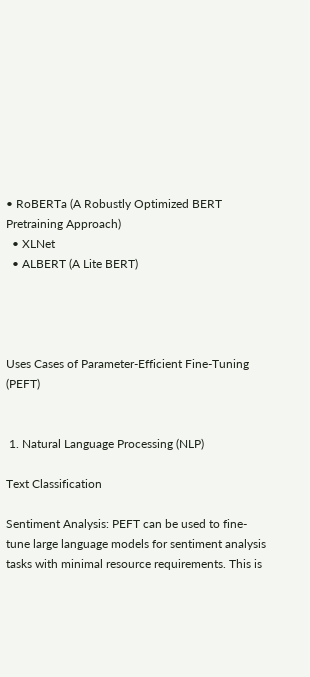• RoBERTa (A Robustly Optimized BERT Pretraining Approach)
  • XLNet
  • ALBERT (A Lite BERT)




Uses Cases of Parameter-Efficient Fine-Tuning (PEFT)


 1. Natural Language Processing (NLP)

Text Classification

Sentiment Analysis: PEFT can be used to fine-tune large language models for sentiment analysis tasks with minimal resource requirements. This is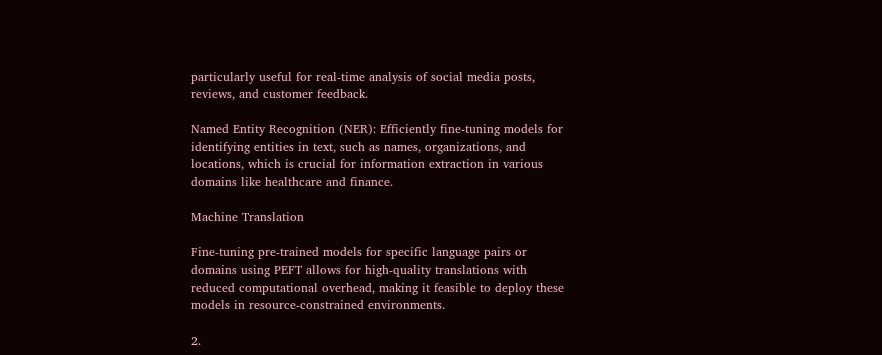particularly useful for real-time analysis of social media posts, reviews, and customer feedback.

Named Entity Recognition (NER): Efficiently fine-tuning models for identifying entities in text, such as names, organizations, and locations, which is crucial for information extraction in various domains like healthcare and finance.

Machine Translation

Fine-tuning pre-trained models for specific language pairs or domains using PEFT allows for high-quality translations with reduced computational overhead, making it feasible to deploy these models in resource-constrained environments.

2.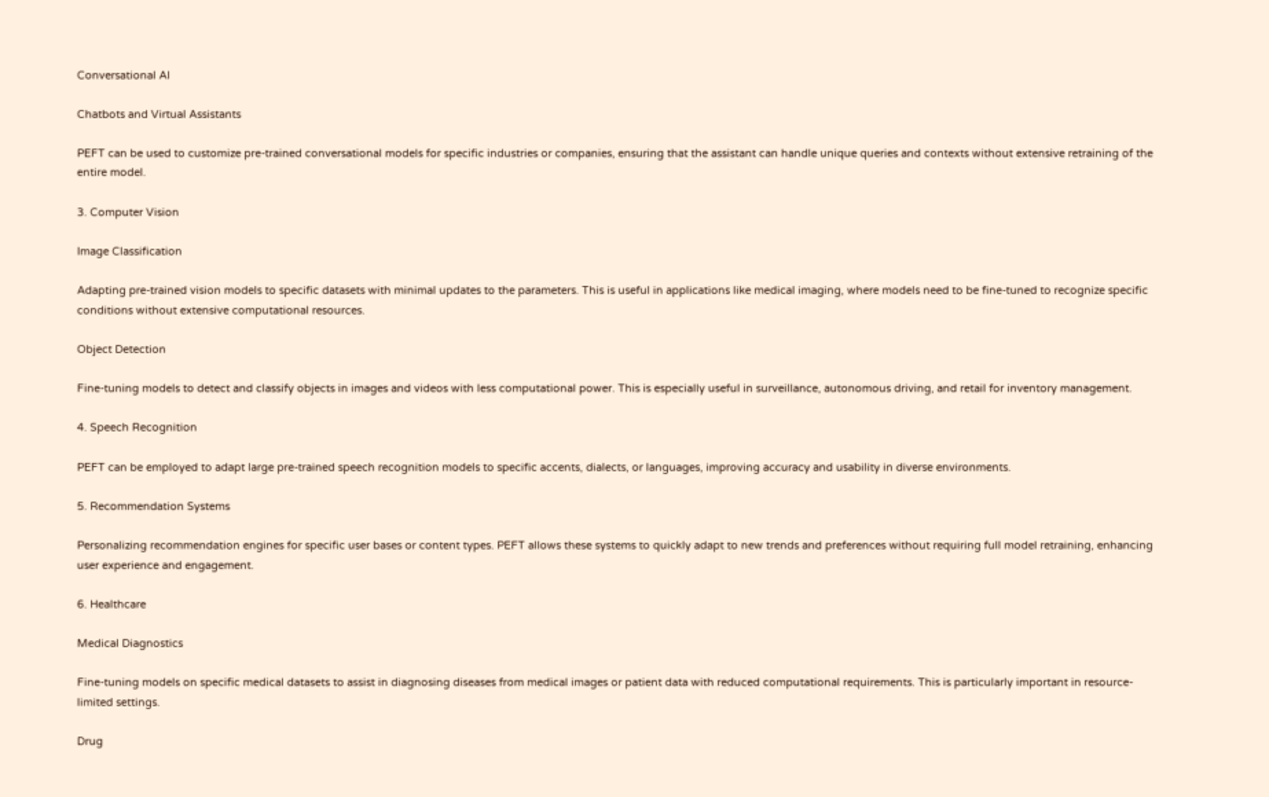Conversational AI

Chatbots and Virtual Assistants

PEFT can be used to customize pre-trained conversational models for specific industries or companies, ensuring that the assistant can handle unique queries and contexts without extensive retraining of the entire model.

3. Computer Vision

Image Classification

Adapting pre-trained vision models to specific datasets with minimal updates to the parameters. This is useful in applications like medical imaging, where models need to be fine-tuned to recognize specific conditions without extensive computational resources.

Object Detection

Fine-tuning models to detect and classify objects in images and videos with less computational power. This is especially useful in surveillance, autonomous driving, and retail for inventory management.

4. Speech Recognition

PEFT can be employed to adapt large pre-trained speech recognition models to specific accents, dialects, or languages, improving accuracy and usability in diverse environments.

5. Recommendation Systems

Personalizing recommendation engines for specific user bases or content types. PEFT allows these systems to quickly adapt to new trends and preferences without requiring full model retraining, enhancing user experience and engagement.

6. Healthcare

Medical Diagnostics

Fine-tuning models on specific medical datasets to assist in diagnosing diseases from medical images or patient data with reduced computational requirements. This is particularly important in resource-limited settings.

Drug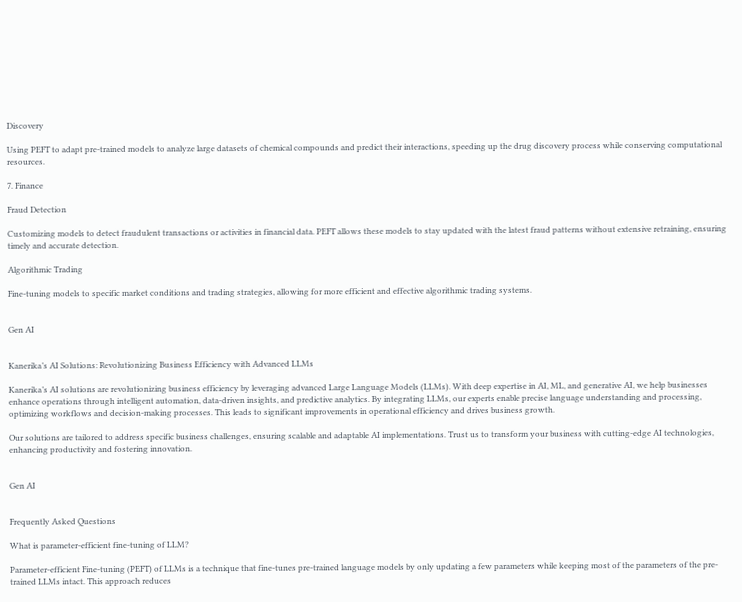Discovery

Using PEFT to adapt pre-trained models to analyze large datasets of chemical compounds and predict their interactions, speeding up the drug discovery process while conserving computational resources.

7. Finance

Fraud Detection

Customizing models to detect fraudulent transactions or activities in financial data. PEFT allows these models to stay updated with the latest fraud patterns without extensive retraining, ensuring timely and accurate detection.

Algorithmic Trading

Fine-tuning models to specific market conditions and trading strategies, allowing for more efficient and effective algorithmic trading systems.


Gen AI


Kanerika’s AI Solutions: Revolutionizing Business Efficiency with Advanced LLMs

Kanerika’s AI solutions are revolutionizing business efficiency by leveraging advanced Large Language Models (LLMs). With deep expertise in AI, ML, and generative AI, we help businesses enhance operations through intelligent automation, data-driven insights, and predictive analytics. By integrating LLMs, our experts enable precise language understanding and processing, optimizing workflows and decision-making processes. This leads to significant improvements in operational efficiency and drives business growth.

Our solutions are tailored to address specific business challenges, ensuring scalable and adaptable AI implementations. Trust us to transform your business with cutting-edge AI technologies, enhancing productivity and fostering innovation.


Gen AI


Frequently Asked Questions

What is parameter-efficient fine-tuning of LLM?

Parameter-efficient Fine-tuning (PEFT) of LLMs is a technique that fine-tunes pre-trained language models by only updating a few parameters while keeping most of the parameters of the pre-trained LLMs intact. This approach reduces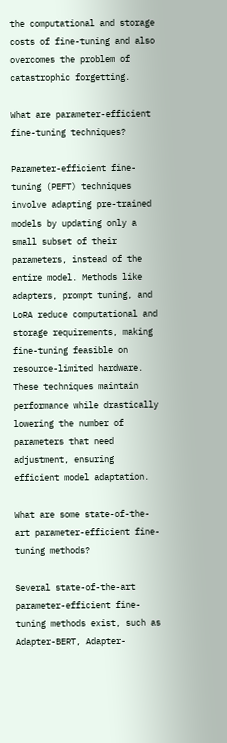the computational and storage costs of fine-tuning and also overcomes the problem of catastrophic forgetting.

What are parameter-efficient fine-tuning techniques?

Parameter-efficient fine-tuning (PEFT) techniques involve adapting pre-trained models by updating only a small subset of their parameters, instead of the entire model. Methods like adapters, prompt tuning, and LoRA reduce computational and storage requirements, making fine-tuning feasible on resource-limited hardware. These techniques maintain performance while drastically lowering the number of parameters that need adjustment, ensuring efficient model adaptation.

What are some state-of-the-art parameter-efficient fine-tuning methods?

Several state-of-the-art parameter-efficient fine-tuning methods exist, such as Adapter-BERT, Adapter-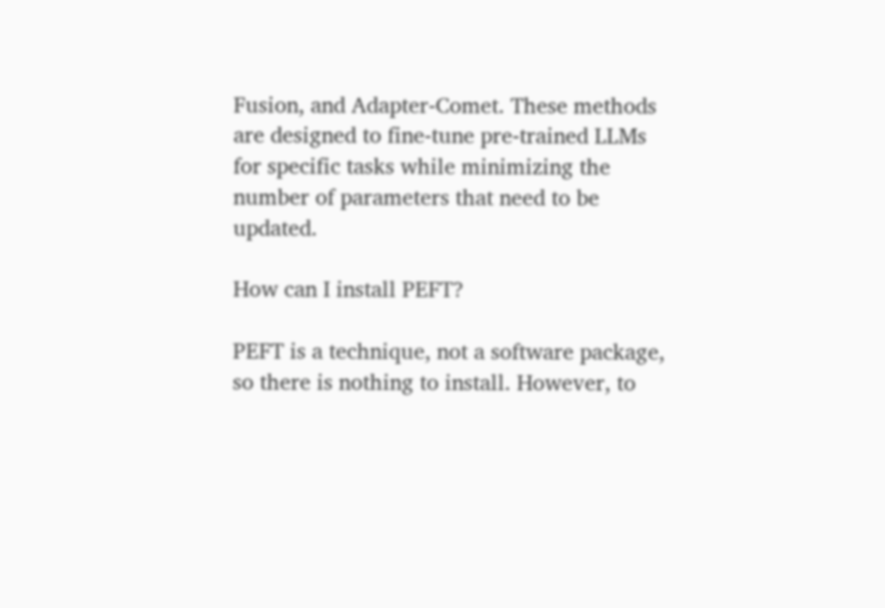Fusion, and Adapter-Comet. These methods are designed to fine-tune pre-trained LLMs for specific tasks while minimizing the number of parameters that need to be updated.

How can I install PEFT?

PEFT is a technique, not a software package, so there is nothing to install. However, to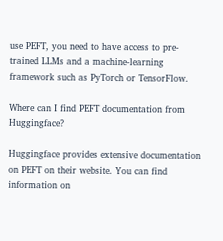use PEFT, you need to have access to pre-trained LLMs and a machine-learning framework such as PyTorch or TensorFlow.

Where can I find PEFT documentation from Huggingface?

Huggingface provides extensive documentation on PEFT on their website. You can find information on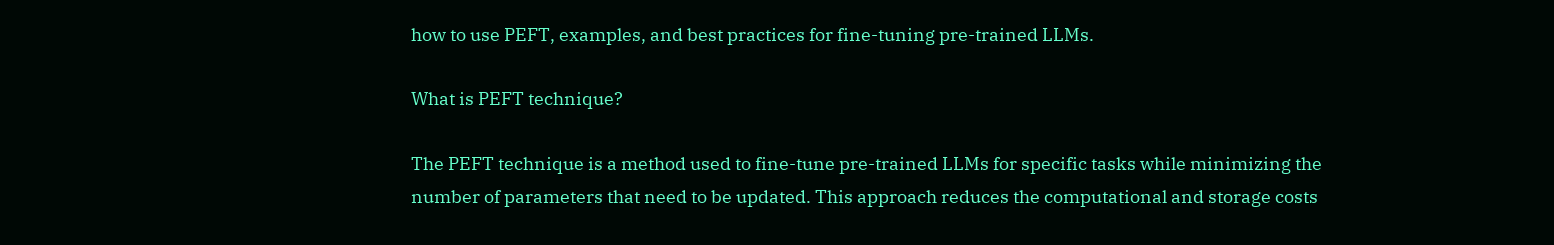how to use PEFT, examples, and best practices for fine-tuning pre-trained LLMs.

What is PEFT technique?

The PEFT technique is a method used to fine-tune pre-trained LLMs for specific tasks while minimizing the number of parameters that need to be updated. This approach reduces the computational and storage costs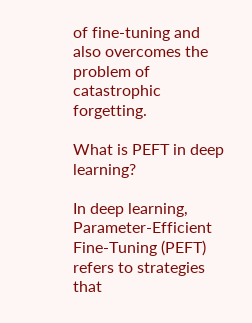of fine-tuning and also overcomes the problem of catastrophic forgetting.

What is PEFT in deep learning?

In deep learning, Parameter-Efficient Fine-Tuning (PEFT) refers to strategies that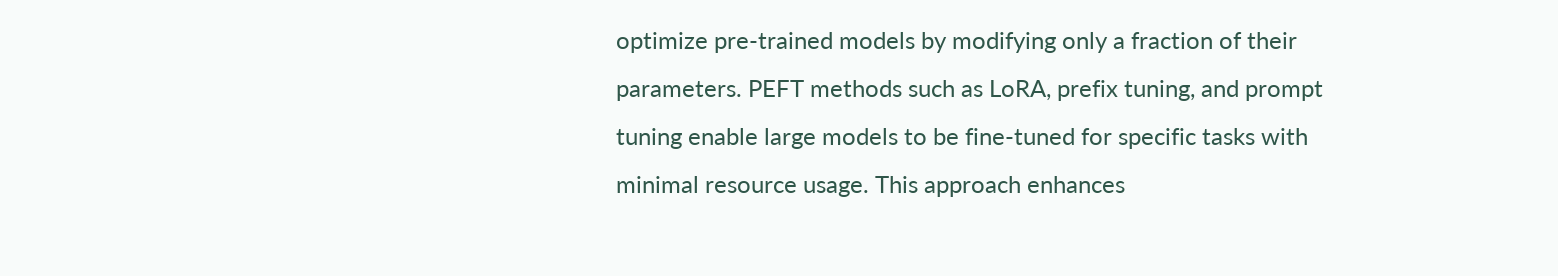optimize pre-trained models by modifying only a fraction of their parameters. PEFT methods such as LoRA, prefix tuning, and prompt tuning enable large models to be fine-tuned for specific tasks with minimal resource usage. This approach enhances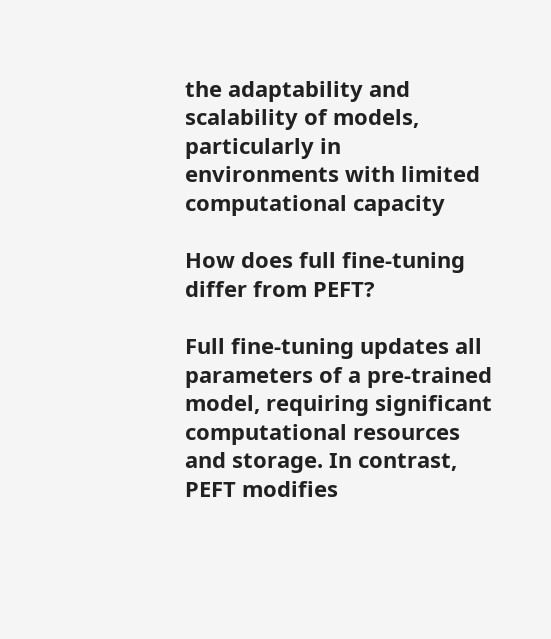the adaptability and scalability of models, particularly in environments with limited computational capacity

How does full fine-tuning differ from PEFT?

Full fine-tuning updates all parameters of a pre-trained model, requiring significant computational resources and storage. In contrast, PEFT modifies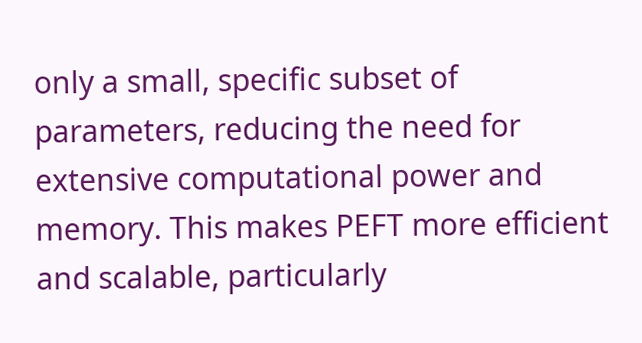only a small, specific subset of parameters, reducing the need for extensive computational power and memory. This makes PEFT more efficient and scalable, particularly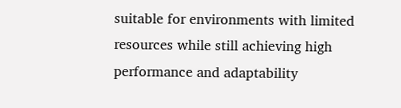suitable for environments with limited resources while still achieving high performance and adaptability